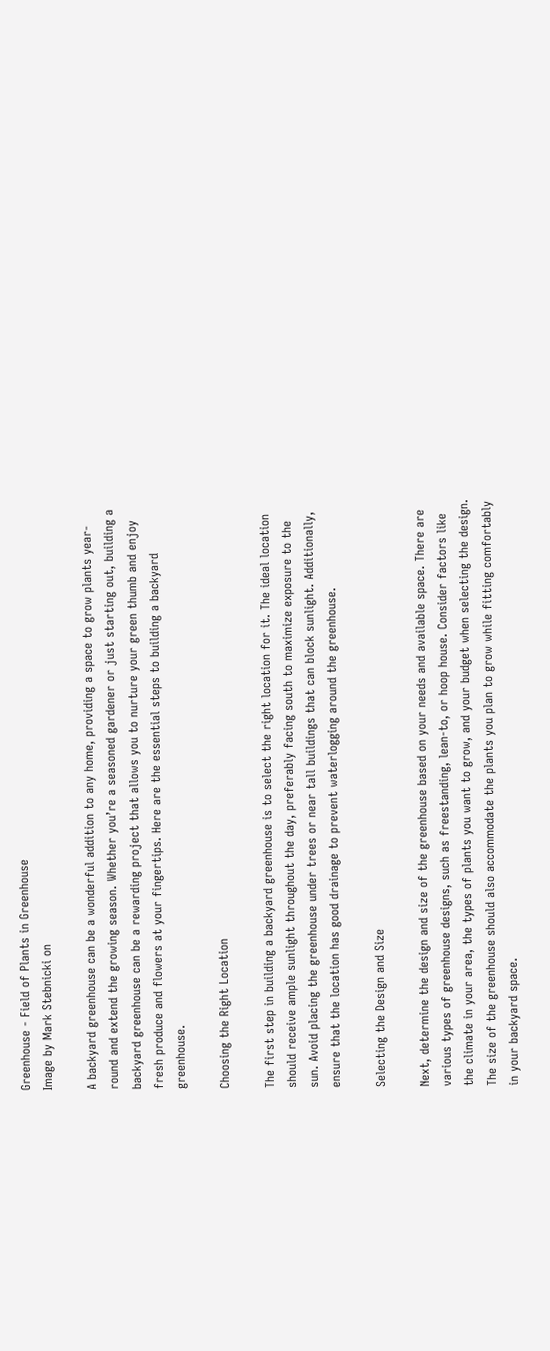Greenhouse - Field of Plants in Greenhouse
Image by Mark Stebnicki on

A backyard greenhouse can be a wonderful addition to any home, providing a space to grow plants year-round and extend the growing season. Whether you’re a seasoned gardener or just starting out, building a backyard greenhouse can be a rewarding project that allows you to nurture your green thumb and enjoy fresh produce and flowers at your fingertips. Here are the essential steps to building a backyard greenhouse.

Choosing the Right Location

The first step in building a backyard greenhouse is to select the right location for it. The ideal location should receive ample sunlight throughout the day, preferably facing south to maximize exposure to the sun. Avoid placing the greenhouse under trees or near tall buildings that can block sunlight. Additionally, ensure that the location has good drainage to prevent waterlogging around the greenhouse.

Selecting the Design and Size

Next, determine the design and size of the greenhouse based on your needs and available space. There are various types of greenhouse designs, such as freestanding, lean-to, or hoop house. Consider factors like the climate in your area, the types of plants you want to grow, and your budget when selecting the design. The size of the greenhouse should also accommodate the plants you plan to grow while fitting comfortably in your backyard space.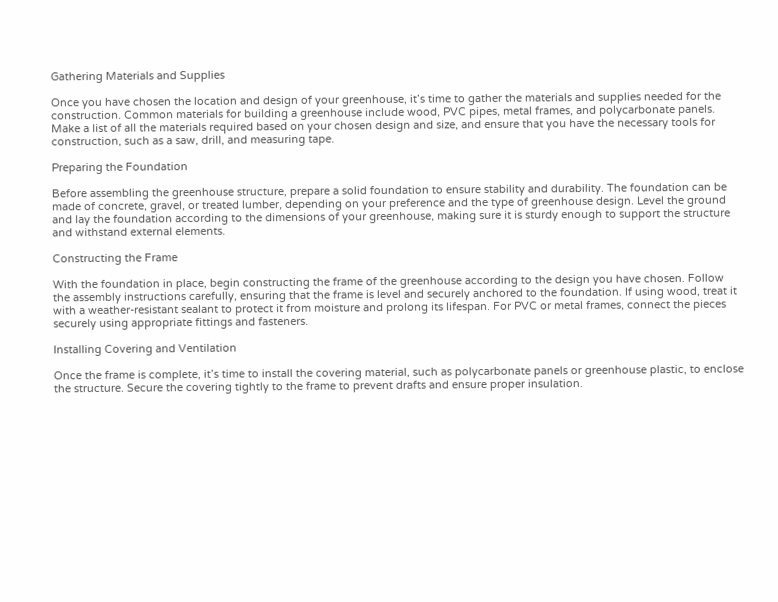Gathering Materials and Supplies

Once you have chosen the location and design of your greenhouse, it’s time to gather the materials and supplies needed for the construction. Common materials for building a greenhouse include wood, PVC pipes, metal frames, and polycarbonate panels. Make a list of all the materials required based on your chosen design and size, and ensure that you have the necessary tools for construction, such as a saw, drill, and measuring tape.

Preparing the Foundation

Before assembling the greenhouse structure, prepare a solid foundation to ensure stability and durability. The foundation can be made of concrete, gravel, or treated lumber, depending on your preference and the type of greenhouse design. Level the ground and lay the foundation according to the dimensions of your greenhouse, making sure it is sturdy enough to support the structure and withstand external elements.

Constructing the Frame

With the foundation in place, begin constructing the frame of the greenhouse according to the design you have chosen. Follow the assembly instructions carefully, ensuring that the frame is level and securely anchored to the foundation. If using wood, treat it with a weather-resistant sealant to protect it from moisture and prolong its lifespan. For PVC or metal frames, connect the pieces securely using appropriate fittings and fasteners.

Installing Covering and Ventilation

Once the frame is complete, it’s time to install the covering material, such as polycarbonate panels or greenhouse plastic, to enclose the structure. Secure the covering tightly to the frame to prevent drafts and ensure proper insulation.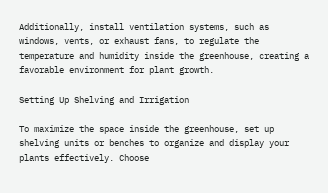Additionally, install ventilation systems, such as windows, vents, or exhaust fans, to regulate the temperature and humidity inside the greenhouse, creating a favorable environment for plant growth.

Setting Up Shelving and Irrigation

To maximize the space inside the greenhouse, set up shelving units or benches to organize and display your plants effectively. Choose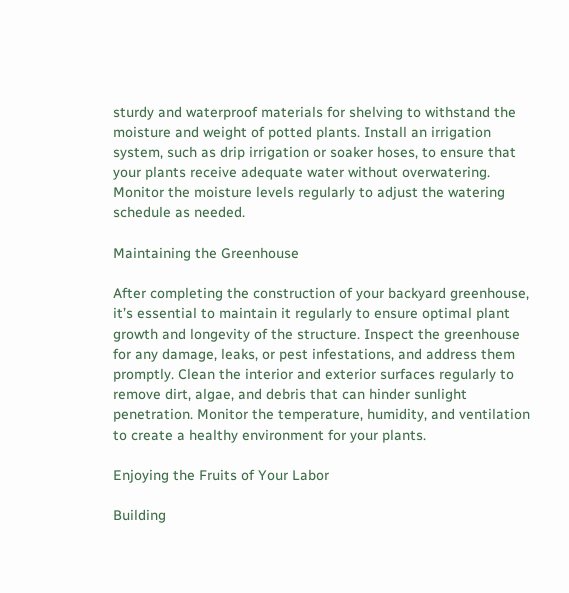sturdy and waterproof materials for shelving to withstand the moisture and weight of potted plants. Install an irrigation system, such as drip irrigation or soaker hoses, to ensure that your plants receive adequate water without overwatering. Monitor the moisture levels regularly to adjust the watering schedule as needed.

Maintaining the Greenhouse

After completing the construction of your backyard greenhouse, it’s essential to maintain it regularly to ensure optimal plant growth and longevity of the structure. Inspect the greenhouse for any damage, leaks, or pest infestations, and address them promptly. Clean the interior and exterior surfaces regularly to remove dirt, algae, and debris that can hinder sunlight penetration. Monitor the temperature, humidity, and ventilation to create a healthy environment for your plants.

Enjoying the Fruits of Your Labor

Building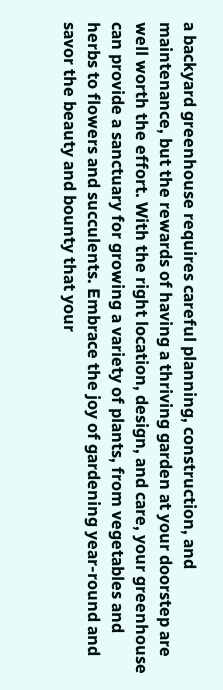a backyard greenhouse requires careful planning, construction, and maintenance, but the rewards of having a thriving garden at your doorstep are well worth the effort. With the right location, design, and care, your greenhouse can provide a sanctuary for growing a variety of plants, from vegetables and herbs to flowers and succulents. Embrace the joy of gardening year-round and savor the beauty and bounty that your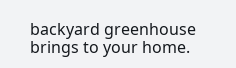backyard greenhouse brings to your home.